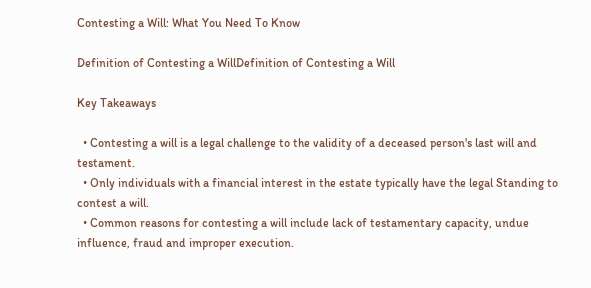Contesting a Will: What You Need To Know

Definition of Contesting a WillDefinition of Contesting a Will

Key Takeaways

  • Contesting a will is a legal challenge to the validity of a deceased person's last will and testament.
  • Only individuals with a financial interest in the estate typically have the legal Standing to contest a will.
  • Common reasons for contesting a will include lack of testamentary capacity, undue influence, fraud and improper execution.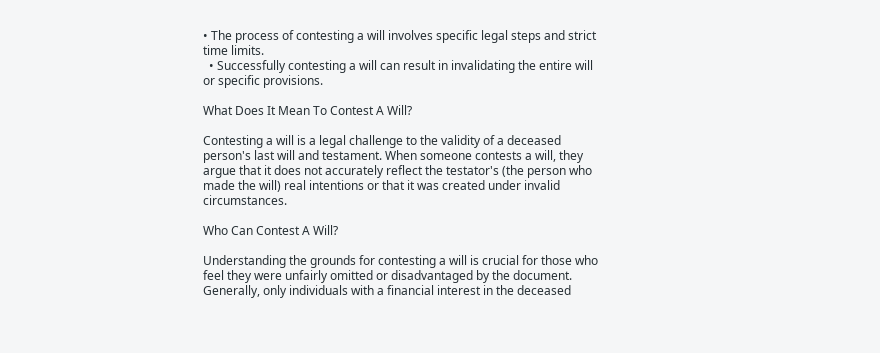• The process of contesting a will involves specific legal steps and strict time limits.
  • Successfully contesting a will can result in invalidating the entire will or specific provisions.

What Does It Mean To Contest A Will?

Contesting a will is a legal challenge to the validity of a deceased person's last will and testament. When someone contests a will, they argue that it does not accurately reflect the testator's (the person who made the will) real intentions or that it was created under invalid circumstances.

Who Can Contest A Will?

Understanding the grounds for contesting a will is crucial for those who feel they were unfairly omitted or disadvantaged by the document. Generally, only individuals with a financial interest in the deceased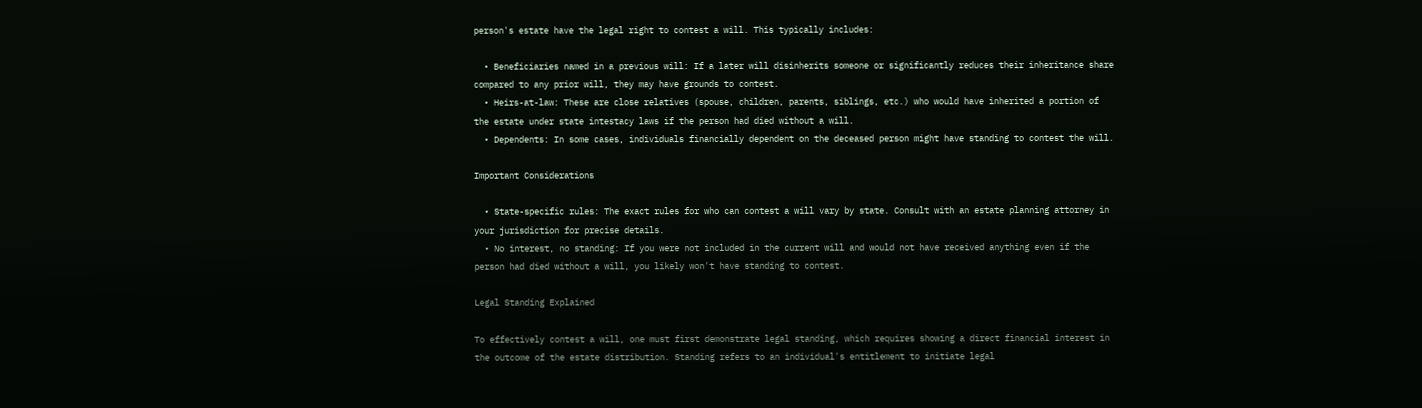person's estate have the legal right to contest a will. This typically includes:

  • Beneficiaries named in a previous will: If a later will disinherits someone or significantly reduces their inheritance share compared to any prior will, they may have grounds to contest.
  • Heirs-at-law: These are close relatives (spouse, children, parents, siblings, etc.) who would have inherited a portion of the estate under state intestacy laws if the person had died without a will.
  • Dependents: In some cases, individuals financially dependent on the deceased person might have standing to contest the will.

Important Considerations

  • State-specific rules: The exact rules for who can contest a will vary by state. Consult with an estate planning attorney in your jurisdiction for precise details.
  • No interest, no standing: If you were not included in the current will and would not have received anything even if the person had died without a will, you likely won't have standing to contest.

Legal Standing Explained

To effectively contest a will, one must first demonstrate legal standing, which requires showing a direct financial interest in the outcome of the estate distribution. Standing refers to an individual's entitlement to initiate legal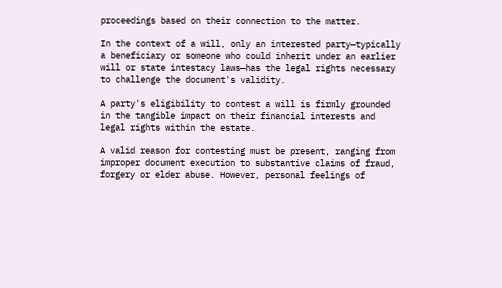proceedings based on their connection to the matter.

In the context of a will, only an interested party—typically a beneficiary or someone who could inherit under an earlier will or state intestacy laws—has the legal rights necessary to challenge the document's validity.

A party's eligibility to contest a will is firmly grounded in the tangible impact on their financial interests and legal rights within the estate.

A valid reason for contesting must be present, ranging from improper document execution to substantive claims of fraud, forgery or elder abuse. However, personal feelings of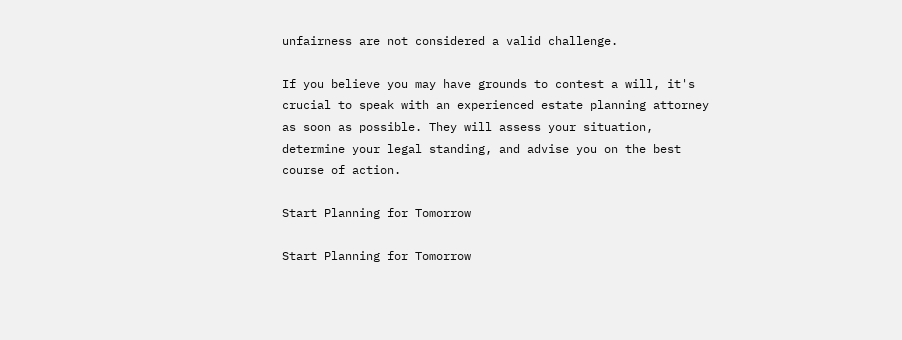unfairness are not considered a valid challenge.

If you believe you may have grounds to contest a will, it's crucial to speak with an experienced estate planning attorney as soon as possible. They will assess your situation, determine your legal standing, and advise you on the best course of action.

Start Planning for Tomorrow

Start Planning for Tomorrow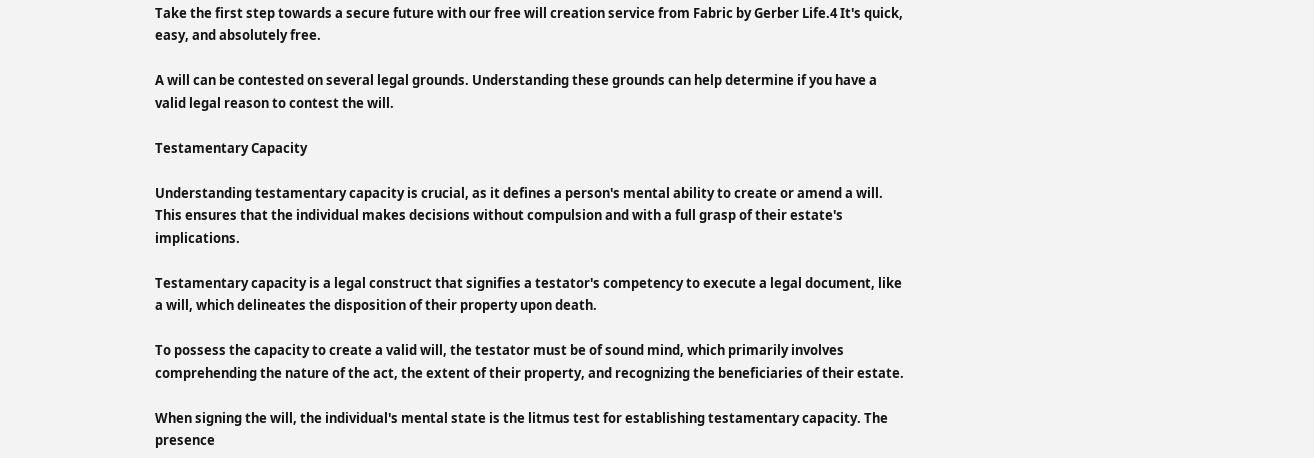Take the first step towards a secure future with our free will creation service from Fabric by Gerber Life.4 It's quick, easy, and absolutely free.

A will can be contested on several legal grounds. Understanding these grounds can help determine if you have a valid legal reason to contest the will.

Testamentary Capacity

Understanding testamentary capacity is crucial, as it defines a person's mental ability to create or amend a will. This ensures that the individual makes decisions without compulsion and with a full grasp of their estate's implications.

Testamentary capacity is a legal construct that signifies a testator's competency to execute a legal document, like a will, which delineates the disposition of their property upon death.

To possess the capacity to create a valid will, the testator must be of sound mind, which primarily involves comprehending the nature of the act, the extent of their property, and recognizing the beneficiaries of their estate.

When signing the will, the individual's mental state is the litmus test for establishing testamentary capacity. The presence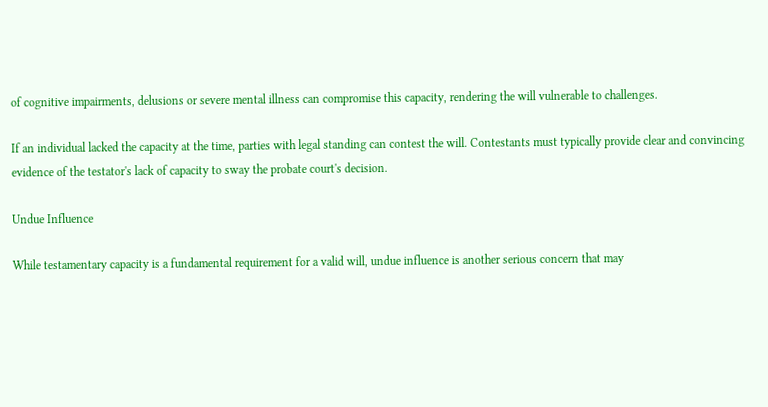of cognitive impairments, delusions or severe mental illness can compromise this capacity, rendering the will vulnerable to challenges.

If an individual lacked the capacity at the time, parties with legal standing can contest the will. Contestants must typically provide clear and convincing evidence of the testator's lack of capacity to sway the probate court's decision.

Undue Influence

While testamentary capacity is a fundamental requirement for a valid will, undue influence is another serious concern that may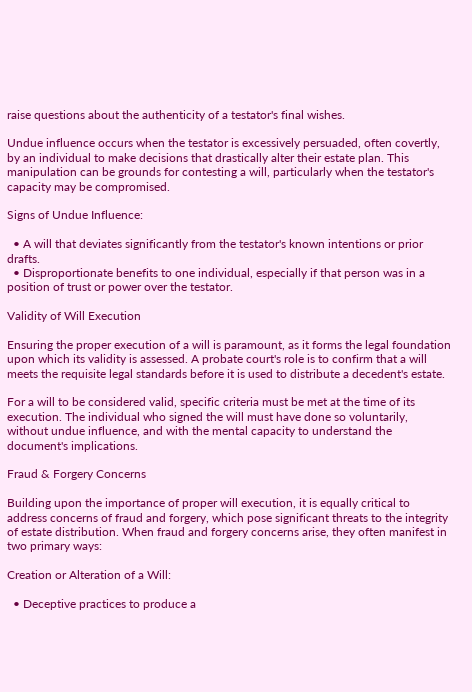raise questions about the authenticity of a testator's final wishes.

Undue influence occurs when the testator is excessively persuaded, often covertly, by an individual to make decisions that drastically alter their estate plan. This manipulation can be grounds for contesting a will, particularly when the testator's capacity may be compromised.

Signs of Undue Influence:

  • A will that deviates significantly from the testator's known intentions or prior drafts.
  • Disproportionate benefits to one individual, especially if that person was in a position of trust or power over the testator.

Validity of Will Execution

Ensuring the proper execution of a will is paramount, as it forms the legal foundation upon which its validity is assessed. A probate court's role is to confirm that a will meets the requisite legal standards before it is used to distribute a decedent's estate.

For a will to be considered valid, specific criteria must be met at the time of its execution. The individual who signed the will must have done so voluntarily, without undue influence, and with the mental capacity to understand the document's implications.

Fraud & Forgery Concerns

Building upon the importance of proper will execution, it is equally critical to address concerns of fraud and forgery, which pose significant threats to the integrity of estate distribution. When fraud and forgery concerns arise, they often manifest in two primary ways:

Creation or Alteration of a Will:

  • Deceptive practices to produce a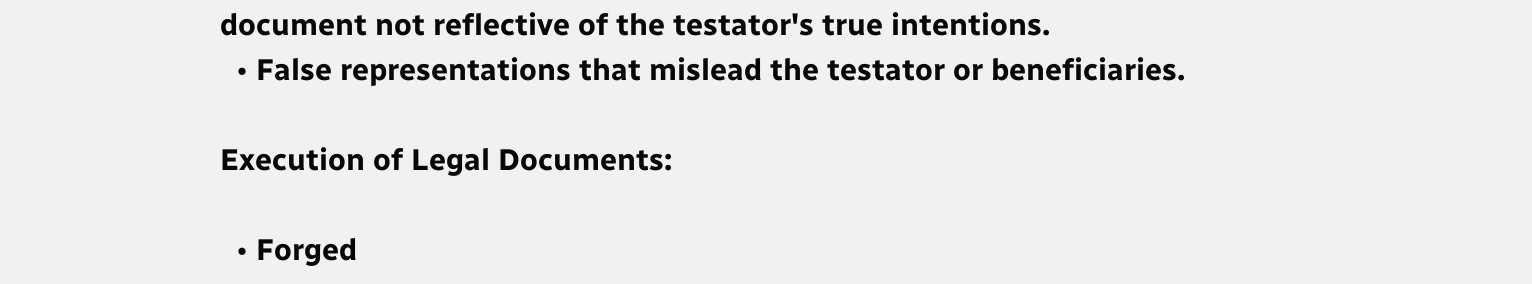document not reflective of the testator's true intentions.
  • False representations that mislead the testator or beneficiaries.

Execution of Legal Documents:

  • Forged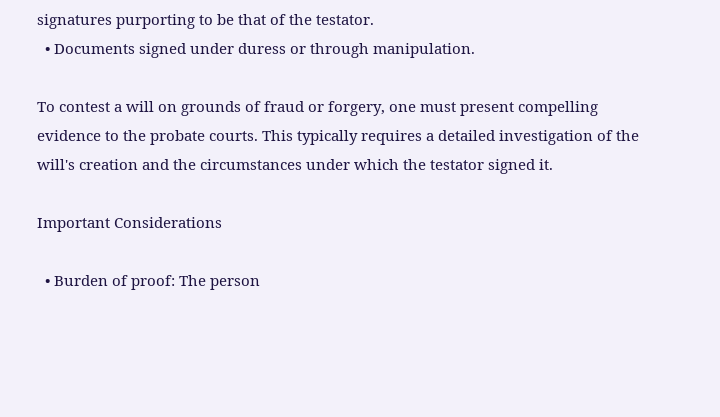signatures purporting to be that of the testator.
  • Documents signed under duress or through manipulation.

To contest a will on grounds of fraud or forgery, one must present compelling evidence to the probate courts. This typically requires a detailed investigation of the will's creation and the circumstances under which the testator signed it.

Important Considerations

  • Burden of proof: The person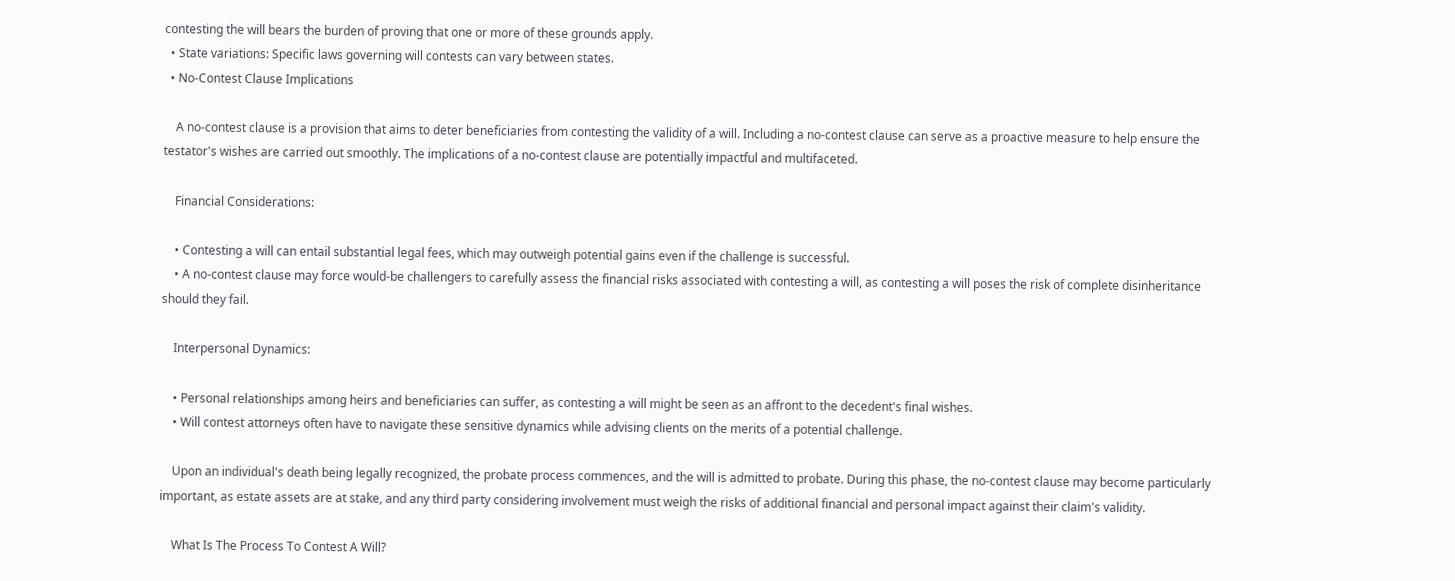contesting the will bears the burden of proving that one or more of these grounds apply.
  • State variations: Specific laws governing will contests can vary between states.
  • No-Contest Clause Implications

    A no-contest clause is a provision that aims to deter beneficiaries from contesting the validity of a will. Including a no-contest clause can serve as a proactive measure to help ensure the testator's wishes are carried out smoothly. The implications of a no-contest clause are potentially impactful and multifaceted.

    Financial Considerations:

    • Contesting a will can entail substantial legal fees, which may outweigh potential gains even if the challenge is successful.
    • A no-contest clause may force would-be challengers to carefully assess the financial risks associated with contesting a will, as contesting a will poses the risk of complete disinheritance should they fail.

    Interpersonal Dynamics:

    • Personal relationships among heirs and beneficiaries can suffer, as contesting a will might be seen as an affront to the decedent's final wishes.
    • Will contest attorneys often have to navigate these sensitive dynamics while advising clients on the merits of a potential challenge.

    Upon an individual's death being legally recognized, the probate process commences, and the will is admitted to probate. During this phase, the no-contest clause may become particularly important, as estate assets are at stake, and any third party considering involvement must weigh the risks of additional financial and personal impact against their claim's validity.

    What Is The Process To Contest A Will?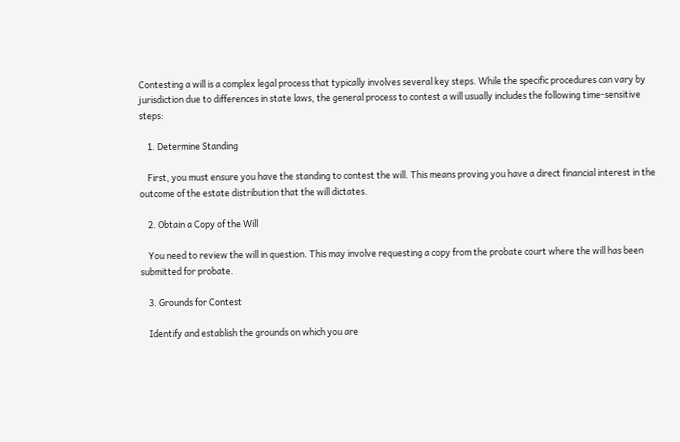Contesting a will is a complex legal process that typically involves several key steps. While the specific procedures can vary by jurisdiction due to differences in state laws, the general process to contest a will usually includes the following time-sensitive steps:

    1. Determine Standing

    First, you must ensure you have the standing to contest the will. This means proving you have a direct financial interest in the outcome of the estate distribution that the will dictates.

    2. Obtain a Copy of the Will

    You need to review the will in question. This may involve requesting a copy from the probate court where the will has been submitted for probate.

    3. Grounds for Contest

    Identify and establish the grounds on which you are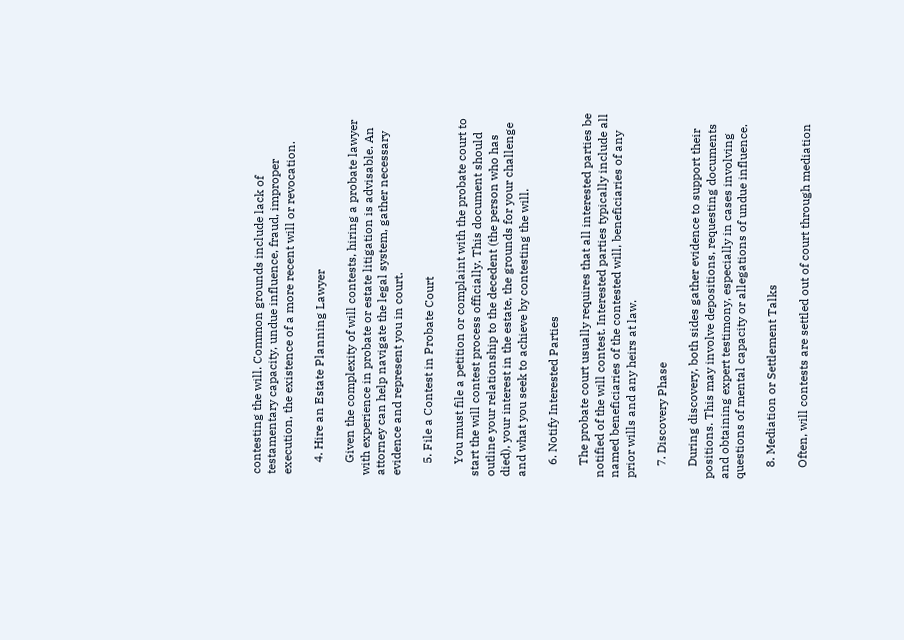contesting the will. Common grounds include lack of testamentary capacity, undue influence, fraud, improper execution, the existence of a more recent will or revocation.

    4. Hire an Estate Planning Lawyer

    Given the complexity of will contests, hiring a probate lawyer with experience in probate or estate litigation is advisable. An attorney can help navigate the legal system, gather necessary evidence and represent you in court.

    5. File a Contest in Probate Court

    You must file a petition or complaint with the probate court to start the will contest process officially. This document should outline your relationship to the decedent (the person who has died), your interest in the estate, the grounds for your challenge and what you seek to achieve by contesting the will.

    6. Notify Interested Parties

    The probate court usually requires that all interested parties be notified of the will contest. Interested parties typically include all named beneficiaries of the contested will, beneficiaries of any prior wills and any heirs at law.

    7. Discovery Phase

    During discovery, both sides gather evidence to support their positions. This may involve depositions, requesting documents and obtaining expert testimony, especially in cases involving questions of mental capacity or allegations of undue influence.

    8. Mediation or Settlement Talks

    Often, will contests are settled out of court through mediation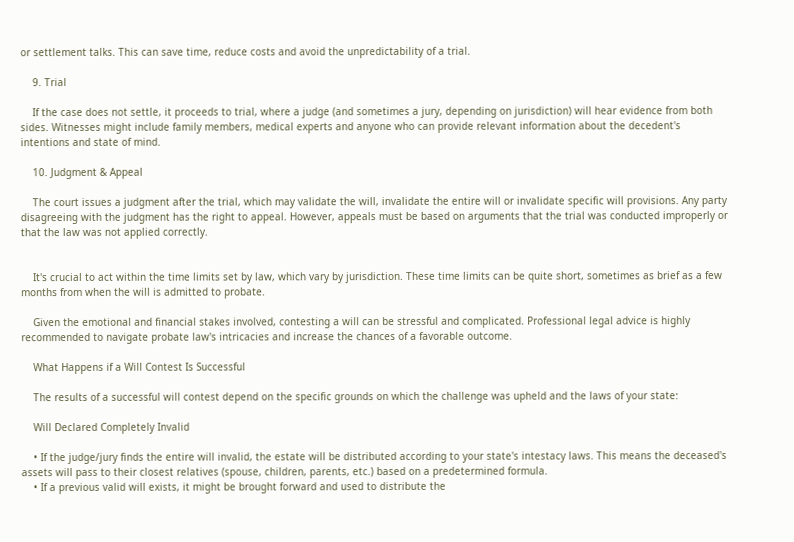or settlement talks. This can save time, reduce costs and avoid the unpredictability of a trial.

    9. Trial

    If the case does not settle, it proceeds to trial, where a judge (and sometimes a jury, depending on jurisdiction) will hear evidence from both sides. Witnesses might include family members, medical experts and anyone who can provide relevant information about the decedent's intentions and state of mind.

    10. Judgment & Appeal

    The court issues a judgment after the trial, which may validate the will, invalidate the entire will or invalidate specific will provisions. Any party disagreeing with the judgment has the right to appeal. However, appeals must be based on arguments that the trial was conducted improperly or that the law was not applied correctly.


    It's crucial to act within the time limits set by law, which vary by jurisdiction. These time limits can be quite short, sometimes as brief as a few months from when the will is admitted to probate.

    Given the emotional and financial stakes involved, contesting a will can be stressful and complicated. Professional legal advice is highly recommended to navigate probate law's intricacies and increase the chances of a favorable outcome.

    What Happens if a Will Contest Is Successful

    The results of a successful will contest depend on the specific grounds on which the challenge was upheld and the laws of your state:

    Will Declared Completely Invalid

    • If the judge/jury finds the entire will invalid, the estate will be distributed according to your state's intestacy laws. This means the deceased's assets will pass to their closest relatives (spouse, children, parents, etc.) based on a predetermined formula.
    • If a previous valid will exists, it might be brought forward and used to distribute the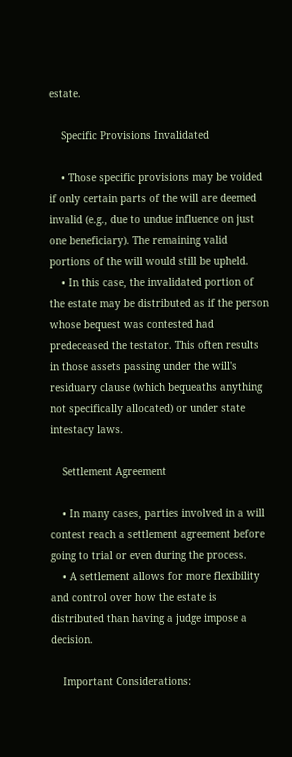estate.

    Specific Provisions Invalidated

    • Those specific provisions may be voided if only certain parts of the will are deemed invalid (e.g., due to undue influence on just one beneficiary). The remaining valid portions of the will would still be upheld.
    • In this case, the invalidated portion of the estate may be distributed as if the person whose bequest was contested had predeceased the testator. This often results in those assets passing under the will's residuary clause (which bequeaths anything not specifically allocated) or under state intestacy laws.

    Settlement Agreement

    • In many cases, parties involved in a will contest reach a settlement agreement before going to trial or even during the process.
    • A settlement allows for more flexibility and control over how the estate is distributed than having a judge impose a decision.

    Important Considerations: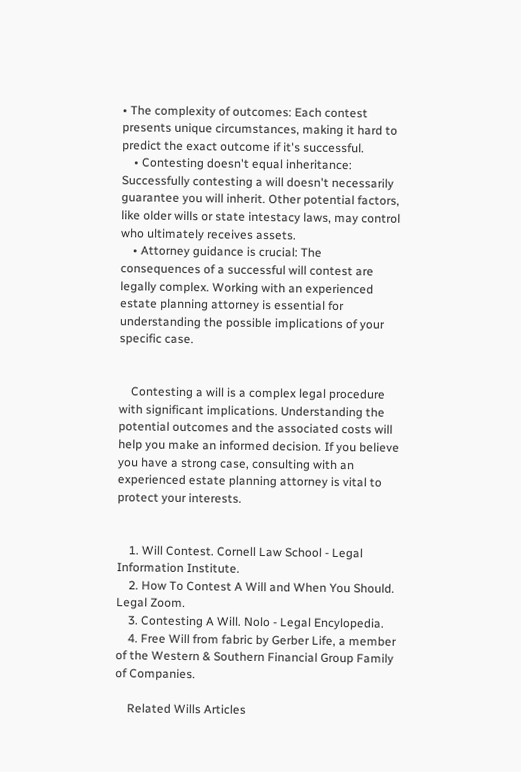• The complexity of outcomes: Each contest presents unique circumstances, making it hard to predict the exact outcome if it's successful.
    • Contesting doesn't equal inheritance: Successfully contesting a will doesn't necessarily guarantee you will inherit. Other potential factors, like older wills or state intestacy laws, may control who ultimately receives assets.
    • Attorney guidance is crucial: The consequences of a successful will contest are legally complex. Working with an experienced estate planning attorney is essential for understanding the possible implications of your specific case.


    Contesting a will is a complex legal procedure with significant implications. Understanding the potential outcomes and the associated costs will help you make an informed decision. If you believe you have a strong case, consulting with an experienced estate planning attorney is vital to protect your interests.


    1. Will Contest. Cornell Law School - Legal Information Institute.
    2. How To Contest A Will and When You Should. Legal Zoom.
    3. Contesting A Will. Nolo - Legal Encylopedia.
    4. Free Will from fabric by Gerber Life, a member of the Western & Southern Financial Group Family of Companies.

    Related Wills Articles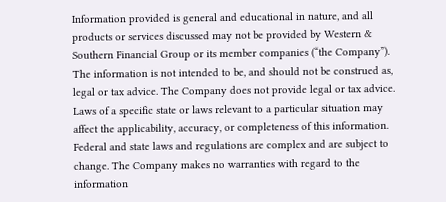Information provided is general and educational in nature, and all products or services discussed may not be provided by Western & Southern Financial Group or its member companies (“the Company”). The information is not intended to be, and should not be construed as, legal or tax advice. The Company does not provide legal or tax advice. Laws of a specific state or laws relevant to a particular situation may affect the applicability, accuracy, or completeness of this information. Federal and state laws and regulations are complex and are subject to change. The Company makes no warranties with regard to the information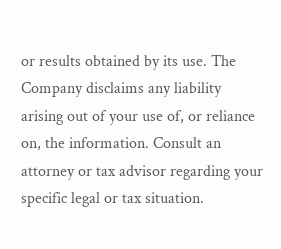or results obtained by its use. The Company disclaims any liability arising out of your use of, or reliance on, the information. Consult an attorney or tax advisor regarding your specific legal or tax situation.